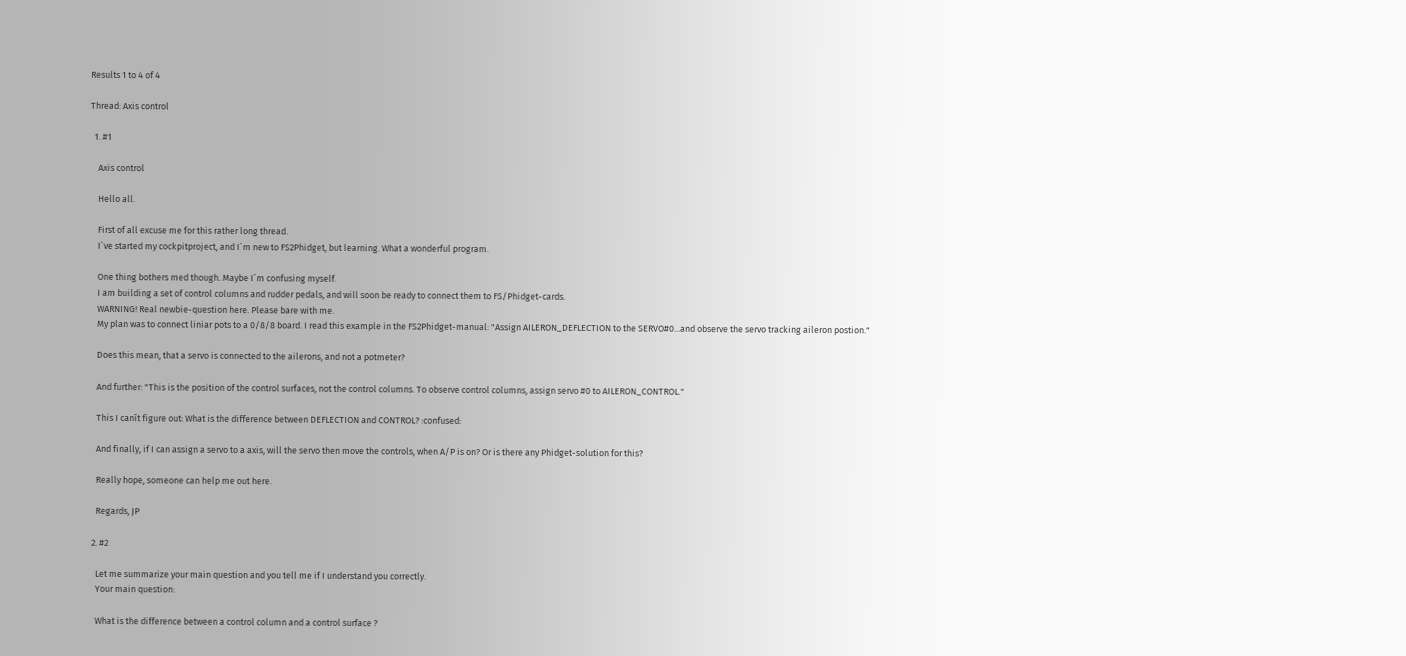Results 1 to 4 of 4

Thread: Axis control

  1. #1

    Axis control

    Hello all.

    First of all excuse me for this rather long thread.
    I`ve started my cockpitproject, and I`m new to FS2Phidget, but learning. What a wonderful program.

    One thing bothers med though. Maybe I`m confusing myself.
    I am building a set of control columns and rudder pedals, and will soon be ready to connect them to FS/Phidget-cards.
    WARNING! Real newbie-question here. Please bare with me.
    My plan was to connect liniar pots to a 0/8/8 board. I read this example in the FS2Phidget-manual: "Assign AILERON_DEFLECTION to the SERVO#0...and observe the servo tracking aileron postion."

    Does this mean, that a servo is connected to the ailerons, and not a potmeter?

    And further: "This is the position of the control surfaces, not the control columns. To observe control columns, assign servo #0 to AILERON_CONTROL."

    This I canīt figure out: What is the difference between DEFLECTION and CONTROL? :confused:

    And finally, if I can assign a servo to a axis, will the servo then move the controls, when A/P is on? Or is there any Phidget-solution for this?

    Really hope, someone can help me out here.

    Regards, JP

  2. #2

    Let me summarize your main question and you tell me if I understand you correctly.
    Your main question:

    What is the difference between a control column and a control surface ?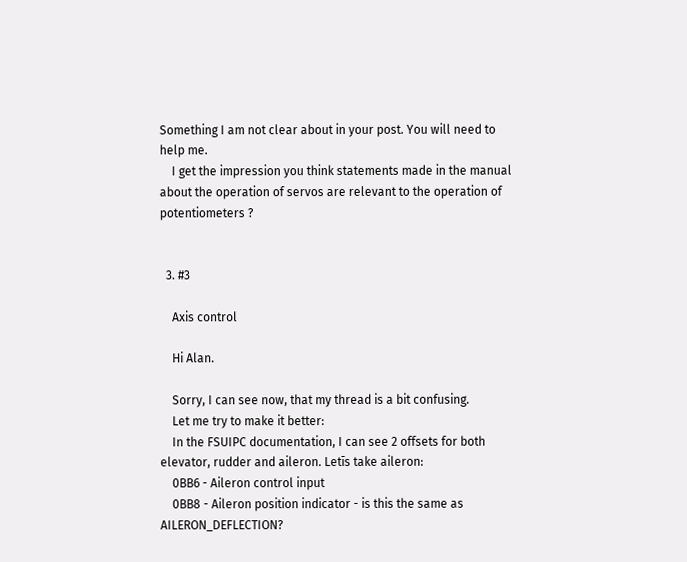Something I am not clear about in your post. You will need to help me.
    I get the impression you think statements made in the manual about the operation of servos are relevant to the operation of potentiometers ?


  3. #3

    Axis control

    Hi Alan.

    Sorry, I can see now, that my thread is a bit confusing.
    Let me try to make it better:
    In the FSUIPC documentation, I can see 2 offsets for both elevator, rudder and aileron. Letīs take aileron:
    0BB6 - Aileron control input
    0BB8 - Aileron position indicator - is this the same as AILERON_DEFLECTION?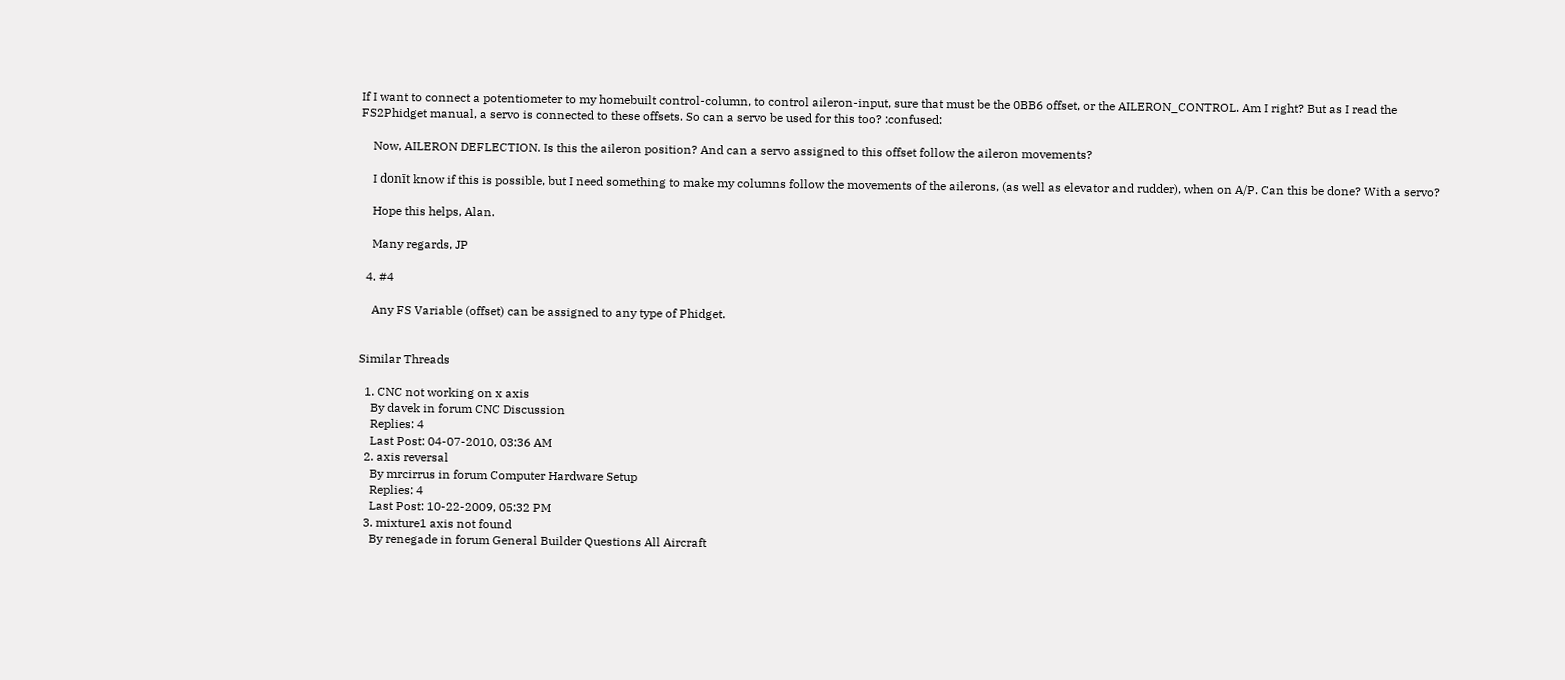If I want to connect a potentiometer to my homebuilt control-column, to control aileron-input, sure that must be the 0BB6 offset, or the AILERON_CONTROL. Am I right? But as I read the FS2Phidget manual, a servo is connected to these offsets. So can a servo be used for this too? :confused:

    Now, AILERON DEFLECTION. Is this the aileron position? And can a servo assigned to this offset follow the aileron movements?

    I donīt know if this is possible, but I need something to make my columns follow the movements of the ailerons, (as well as elevator and rudder), when on A/P. Can this be done? With a servo?

    Hope this helps, Alan.

    Many regards, JP

  4. #4

    Any FS Variable (offset) can be assigned to any type of Phidget.


Similar Threads

  1. CNC not working on x axis
    By davek in forum CNC Discussion
    Replies: 4
    Last Post: 04-07-2010, 03:36 AM
  2. axis reversal
    By mrcirrus in forum Computer Hardware Setup
    Replies: 4
    Last Post: 10-22-2009, 05:32 PM
  3. mixture1 axis not found
    By renegade in forum General Builder Questions All Aircraft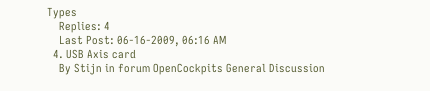Types
    Replies: 4
    Last Post: 06-16-2009, 06:16 AM
  4. USB Axis card
    By Stijn in forum OpenCockpits General Discussion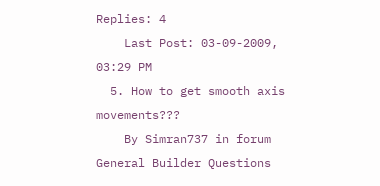Replies: 4
    Last Post: 03-09-2009, 03:29 PM
  5. How to get smooth axis movements???
    By Simran737 in forum General Builder Questions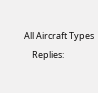All Aircraft Types
    Replies: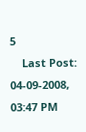5
    Last Post: 04-09-2008, 03:47 PM